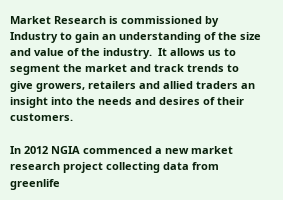Market Research is commissioned by Industry to gain an understanding of the size and value of the industry.  It allows us to segment the market and track trends to give growers, retailers and allied traders an insight into the needs and desires of their customers.

In 2012 NGIA commenced a new market research project collecting data from greenlife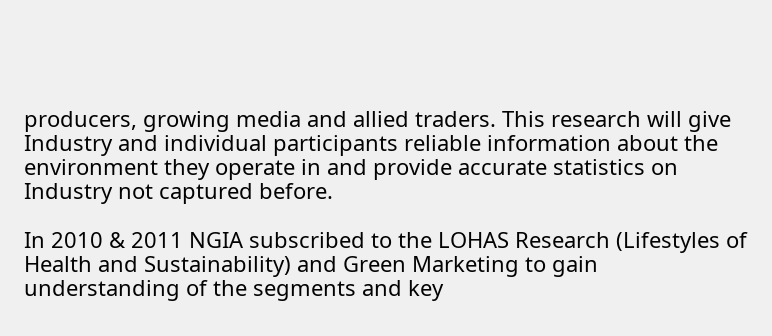producers, growing media and allied traders. This research will give Industry and individual participants reliable information about the environment they operate in and provide accurate statistics on Industry not captured before.

In 2010 & 2011 NGIA subscribed to the LOHAS Research (Lifestyles of Health and Sustainability) and Green Marketing to gain understanding of the segments and key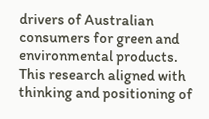drivers of Australian consumers for green and environmental products. This research aligned with thinking and positioning of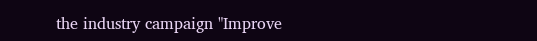the industry campaign "Improve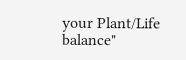your Plant/Life balance"